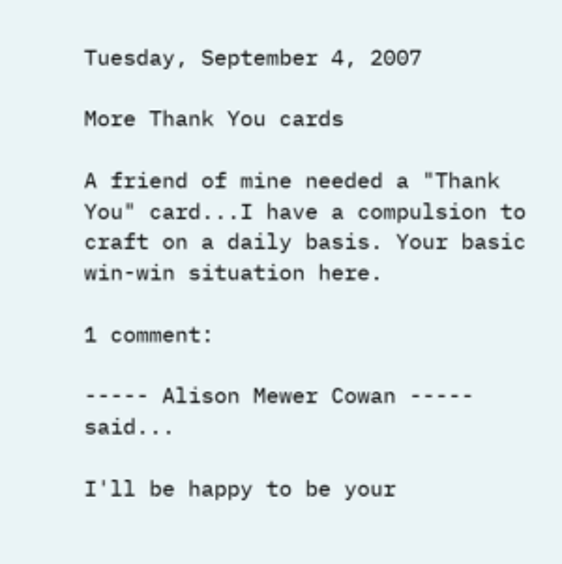Tuesday, September 4, 2007

More Thank You cards

A friend of mine needed a "Thank You" card...I have a compulsion to craft on a daily basis. Your basic win-win situation here.

1 comment:

----- Alison Mewer Cowan ----- said...

I'll be happy to be your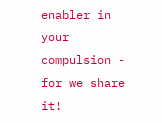enabler in your compulsion - for we share it!